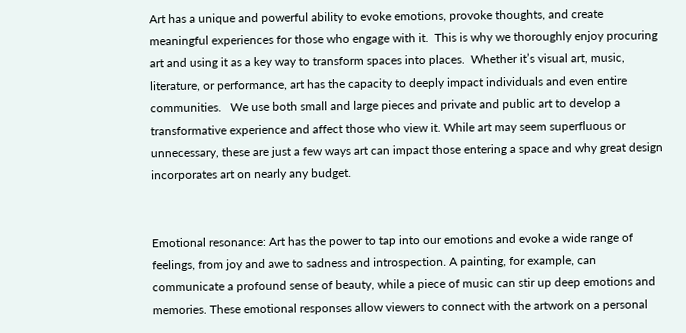Art has a unique and powerful ability to evoke emotions, provoke thoughts, and create meaningful experiences for those who engage with it.  This is why we thoroughly enjoy procuring art and using it as a key way to transform spaces into places.  Whether it’s visual art, music, literature, or performance, art has the capacity to deeply impact individuals and even entire communities.   We use both small and large pieces and private and public art to develop a transformative experience and affect those who view it. While art may seem superfluous or unnecessary, these are just a few ways art can impact those entering a space and why great design incorporates art on nearly any budget.


Emotional resonance: Art has the power to tap into our emotions and evoke a wide range of feelings, from joy and awe to sadness and introspection. A painting, for example, can communicate a profound sense of beauty, while a piece of music can stir up deep emotions and memories. These emotional responses allow viewers to connect with the artwork on a personal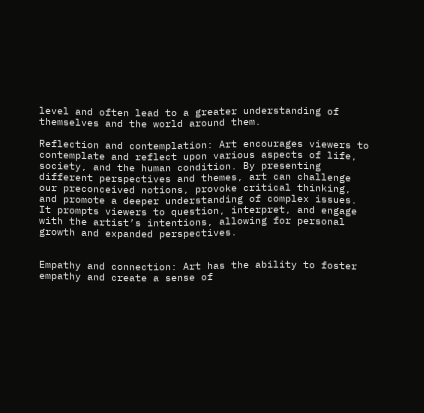level and often lead to a greater understanding of themselves and the world around them.

Reflection and contemplation: Art encourages viewers to contemplate and reflect upon various aspects of life, society, and the human condition. By presenting different perspectives and themes, art can challenge our preconceived notions, provoke critical thinking, and promote a deeper understanding of complex issues. It prompts viewers to question, interpret, and engage with the artist’s intentions, allowing for personal growth and expanded perspectives.


Empathy and connection: Art has the ability to foster empathy and create a sense of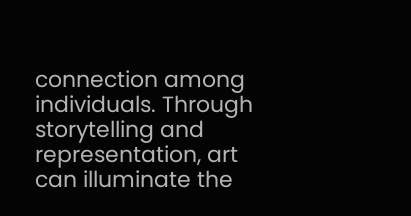connection among individuals. Through storytelling and representation, art can illuminate the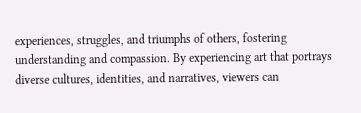experiences, struggles, and triumphs of others, fostering understanding and compassion. By experiencing art that portrays diverse cultures, identities, and narratives, viewers can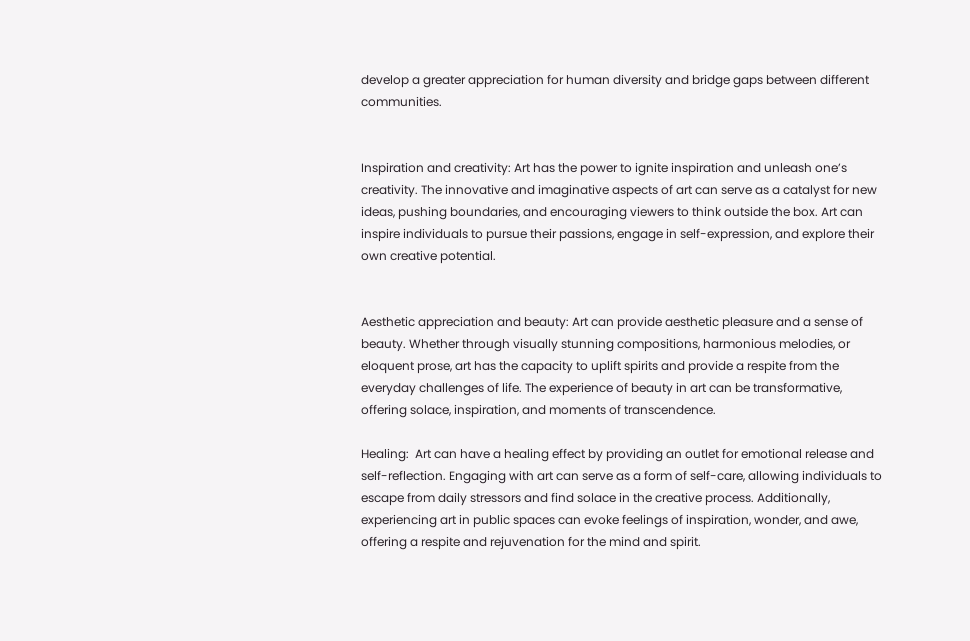develop a greater appreciation for human diversity and bridge gaps between different communities.


Inspiration and creativity: Art has the power to ignite inspiration and unleash one’s creativity. The innovative and imaginative aspects of art can serve as a catalyst for new ideas, pushing boundaries, and encouraging viewers to think outside the box. Art can inspire individuals to pursue their passions, engage in self-expression, and explore their own creative potential.


Aesthetic appreciation and beauty: Art can provide aesthetic pleasure and a sense of beauty. Whether through visually stunning compositions, harmonious melodies, or eloquent prose, art has the capacity to uplift spirits and provide a respite from the everyday challenges of life. The experience of beauty in art can be transformative, offering solace, inspiration, and moments of transcendence.

Healing:  Art can have a healing effect by providing an outlet for emotional release and self-reflection. Engaging with art can serve as a form of self-care, allowing individuals to escape from daily stressors and find solace in the creative process. Additionally, experiencing art in public spaces can evoke feelings of inspiration, wonder, and awe, offering a respite and rejuvenation for the mind and spirit.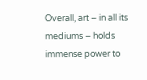Overall, art – in all its mediums – holds immense power to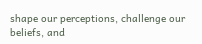shape our perceptions, challenge our beliefs, and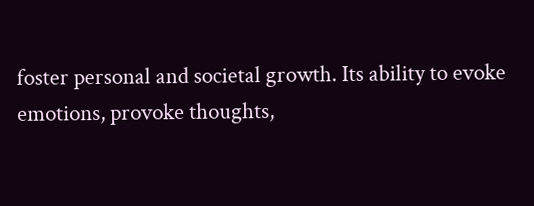foster personal and societal growth. Its ability to evoke emotions, provoke thoughts,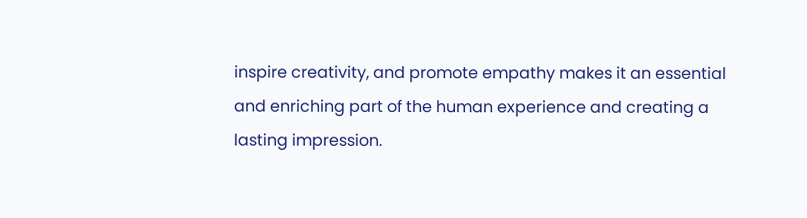inspire creativity, and promote empathy makes it an essential and enriching part of the human experience and creating a lasting impression.